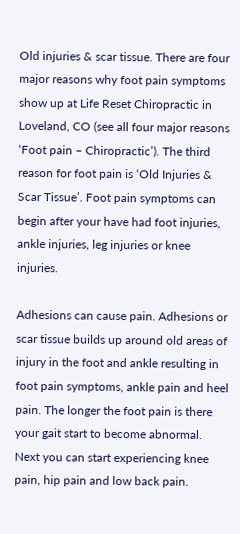Old injuries & scar tissue. There are four major reasons why foot pain symptoms show up at Life Reset Chiropractic in Loveland, CO (see all four major reasons ‘Foot pain – Chiropractic’). The third reason for foot pain is ‘Old Injuries & Scar Tissue’. Foot pain symptoms can begin after your have had foot injuries, ankle injuries, leg injuries or knee injuries.

Adhesions can cause pain. Adhesions or scar tissue builds up around old areas of injury in the foot and ankle resulting in foot pain symptoms, ankle pain and heel pain. The longer the foot pain is there your gait start to become abnormal. Next you can start experiencing knee pain, hip pain and low back pain.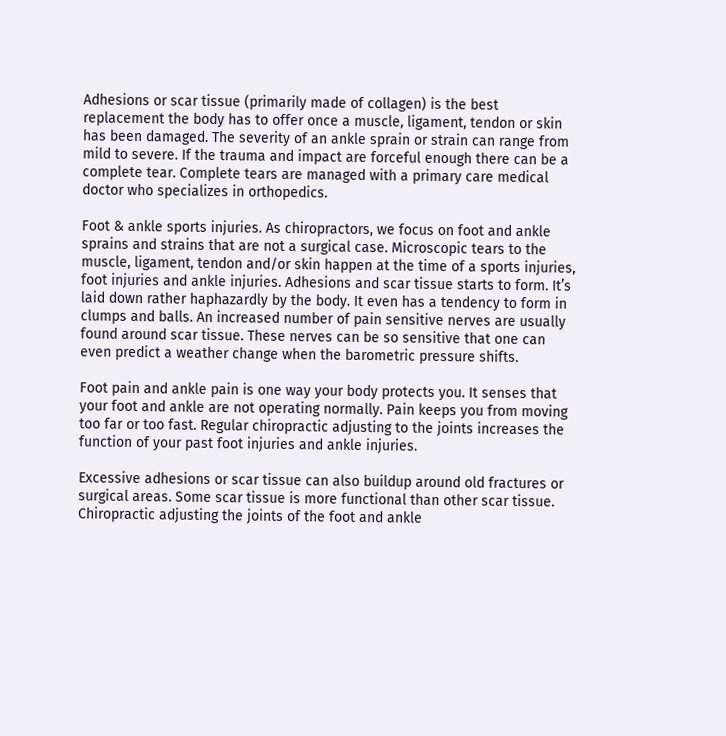Adhesions or scar tissue (primarily made of collagen) is the best replacement the body has to offer once a muscle, ligament, tendon or skin has been damaged. The severity of an ankle sprain or strain can range from mild to severe. If the trauma and impact are forceful enough there can be a complete tear. Complete tears are managed with a primary care medical doctor who specializes in orthopedics.

Foot & ankle sports injuries. As chiropractors, we focus on foot and ankle sprains and strains that are not a surgical case. Microscopic tears to the muscle, ligament, tendon and/or skin happen at the time of a sports injuries, foot injuries and ankle injuries. Adhesions and scar tissue starts to form. It’s laid down rather haphazardly by the body. It even has a tendency to form in clumps and balls. An increased number of pain sensitive nerves are usually found around scar tissue. These nerves can be so sensitive that one can even predict a weather change when the barometric pressure shifts.

Foot pain and ankle pain is one way your body protects you. It senses that your foot and ankle are not operating normally. Pain keeps you from moving too far or too fast. Regular chiropractic adjusting to the joints increases the function of your past foot injuries and ankle injuries.

Excessive adhesions or scar tissue can also buildup around old fractures or surgical areas. Some scar tissue is more functional than other scar tissue. Chiropractic adjusting the joints of the foot and ankle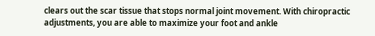clears out the scar tissue that stops normal joint movement. With chiropractic adjustments, you are able to maximize your foot and ankle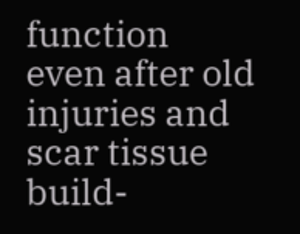function even after old injuries and scar tissue build-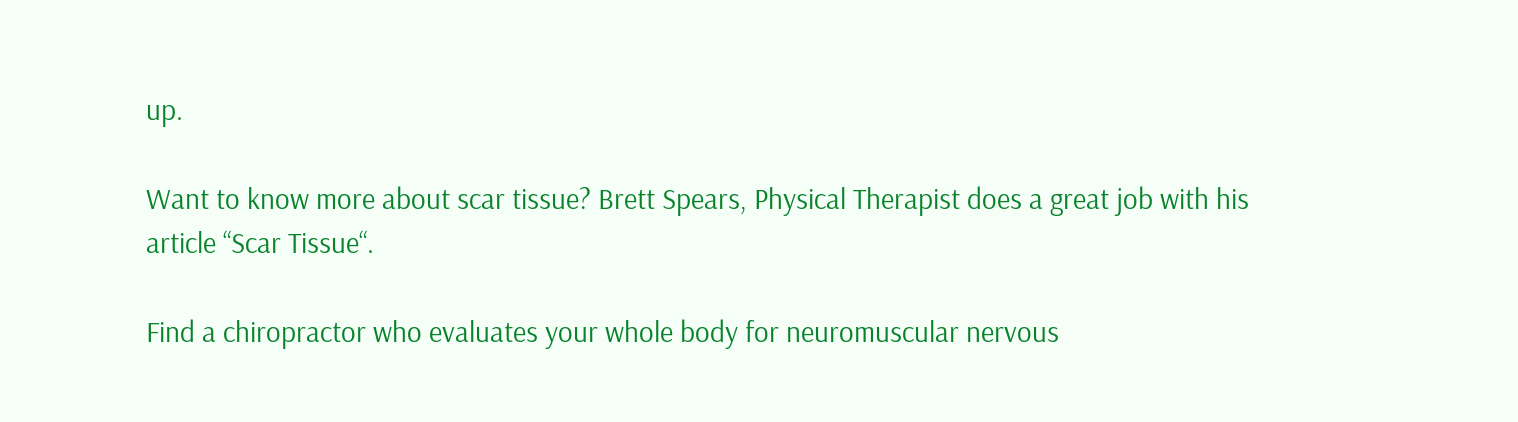up.

Want to know more about scar tissue? Brett Spears, Physical Therapist does a great job with his article “Scar Tissue“.

Find a chiropractor who evaluates your whole body for neuromuscular nervous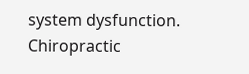system dysfunction. Chiropractic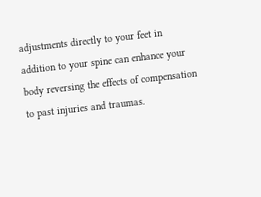adjustments directly to your feet in addition to your spine can enhance your body reversing the effects of compensation to past injuries and traumas.